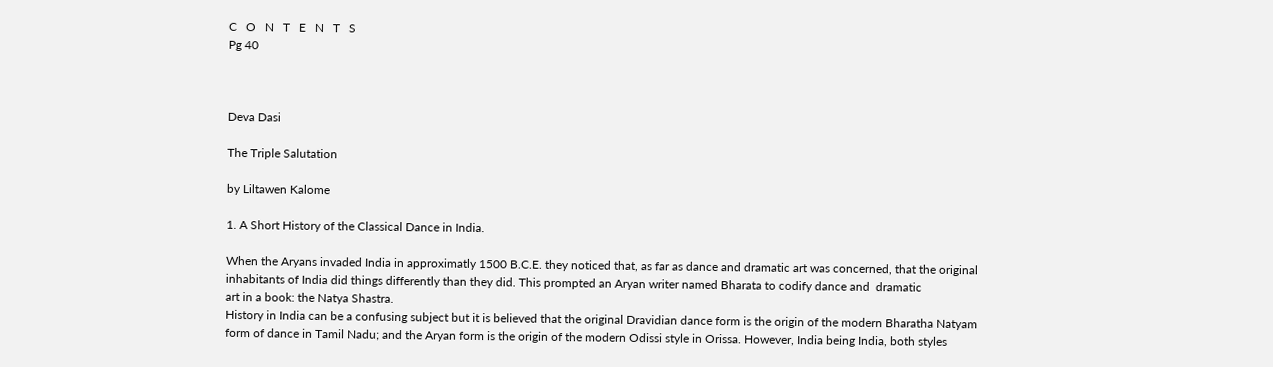C   O   N   T   E   N   T   S
Pg 40



Deva Dasi

The Triple Salutation

by Liltawen Kalome

1. A Short History of the Classical Dance in India.

When the Aryans invaded India in approximatly 1500 B.C.E. they noticed that, as far as dance and dramatic art was concerned, that the original
inhabitants of India did things differently than they did. This prompted an Aryan writer named Bharata to codify dance and  dramatic
art in a book: the Natya Shastra.
History in India can be a confusing subject but it is believed that the original Dravidian dance form is the origin of the modern Bharatha Natyam
form of dance in Tamil Nadu; and the Aryan form is the origin of the modern Odissi style in Orissa. However, India being India, both styles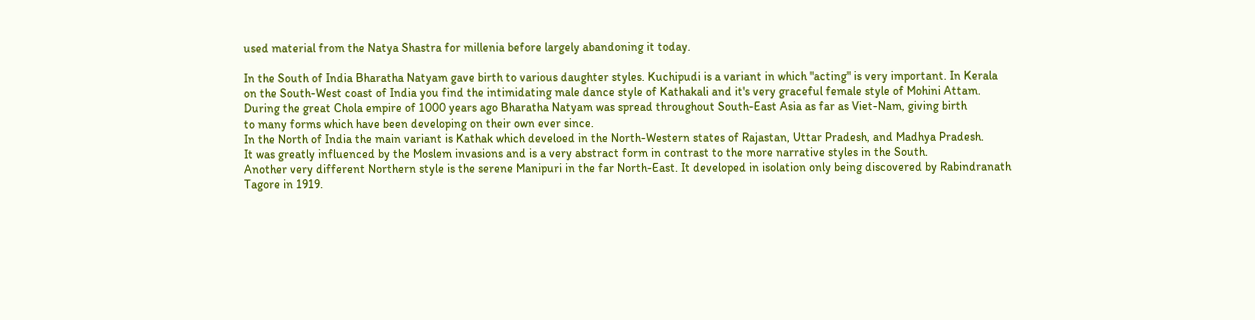used material from the Natya Shastra for millenia before largely abandoning it today.

In the South of India Bharatha Natyam gave birth to various daughter styles. Kuchipudi is a variant in which "acting" is very important. In Kerala
on the South-West coast of India you find the intimidating male dance style of Kathakali and it's very graceful female style of Mohini Attam.
During the great Chola empire of 1000 years ago Bharatha Natyam was spread throughout South-East Asia as far as Viet-Nam, giving birth
to many forms which have been developing on their own ever since.
In the North of India the main variant is Kathak which develoed in the North-Western states of Rajastan, Uttar Pradesh, and Madhya Pradesh.
It was greatly influenced by the Moslem invasions and is a very abstract form in contrast to the more narrative styles in the South.
Another very different Northern style is the serene Manipuri in the far North-East. It developed in isolation only being discovered by Rabindranath
Tagore in 1919.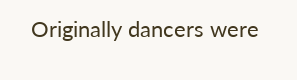Originally dancers were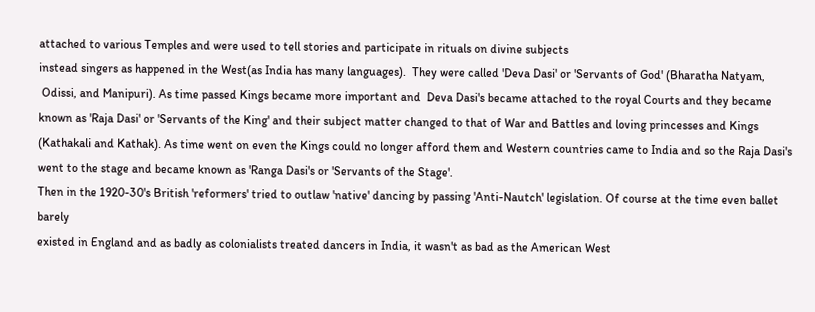attached to various Temples and were used to tell stories and participate in rituals on divine subjects
instead singers as happened in the West(as India has many languages).  They were called 'Deva Dasi' or 'Servants of God' (Bharatha Natyam,
 Odissi, and Manipuri). As time passed Kings became more important and  Deva Dasi's became attached to the royal Courts and they became
known as 'Raja Dasi' or 'Servants of the King' and their subject matter changed to that of War and Battles and loving princesses and Kings
(Kathakali and Kathak). As time went on even the Kings could no longer afford them and Western countries came to India and so the Raja Dasi's
went to the stage and became known as 'Ranga Dasi's or 'Servants of the Stage'.
Then in the 1920-30's British 'reformers' tried to outlaw 'native' dancing by passing 'Anti-Nautch' legislation. Of course at the time even ballet barely
existed in England and as badly as colonialists treated dancers in India, it wasn't as bad as the American West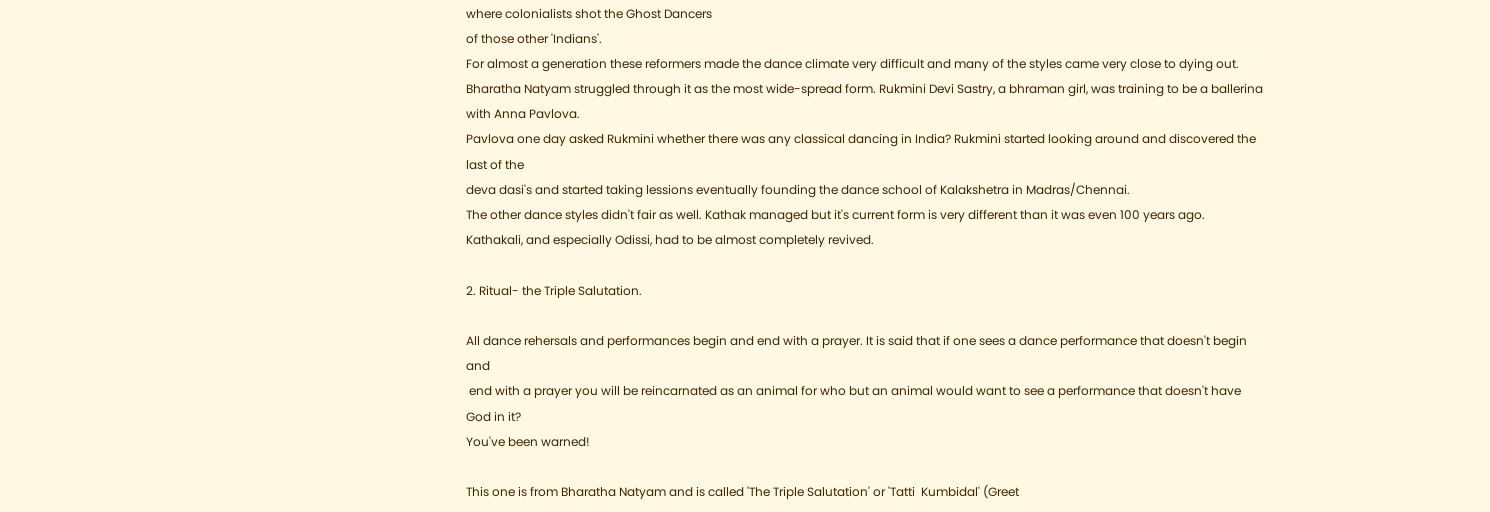where colonialists shot the Ghost Dancers
of those other 'Indians'.
For almost a generation these reformers made the dance climate very difficult and many of the styles came very close to dying out.
Bharatha Natyam struggled through it as the most wide-spread form. Rukmini Devi Sastry, a bhraman girl, was training to be a ballerina with Anna Pavlova.
Pavlova one day asked Rukmini whether there was any classical dancing in India? Rukmini started looking around and discovered the last of the
deva dasi's and started taking lessions eventually founding the dance school of Kalakshetra in Madras/Chennai.
The other dance styles didn't fair as well. Kathak managed but it's current form is very different than it was even 100 years ago.
Kathakali, and especially Odissi, had to be almost completely revived.

2. Ritual- the Triple Salutation.

All dance rehersals and performances begin and end with a prayer. It is said that if one sees a dance performance that doesn't begin and
 end with a prayer you will be reincarnated as an animal for who but an animal would want to see a performance that doesn't have God in it?
You've been warned!

This one is from Bharatha Natyam and is called 'The Triple Salutation' or 'Tatti  Kumbidal' (Greet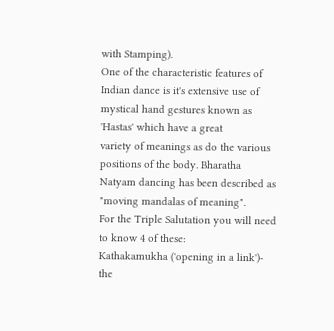with Stamping).
One of the characteristic features of Indian dance is it's extensive use of mystical hand gestures known as 'Hastas' which have a great
variety of meanings as do the various positions of the body. Bharatha Natyam dancing has been described as "moving mandalas of meaning".
For the Triple Salutation you will need to know 4 of these:
Kathakamukha ('opening in a link')- the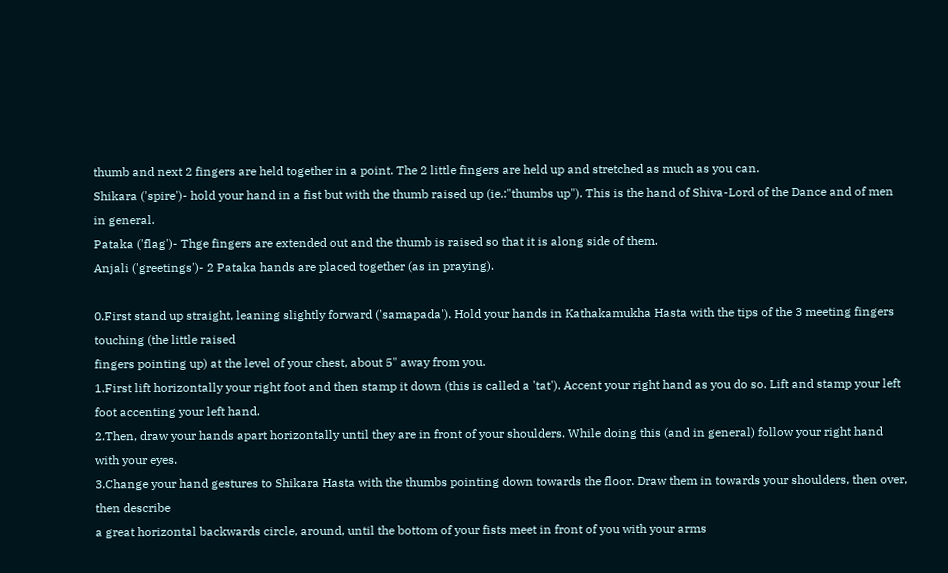thumb and next 2 fingers are held together in a point. The 2 little fingers are held up and stretched as much as you can.
Shikara ('spire')- hold your hand in a fist but with the thumb raised up (ie.:"thumbs up"). This is the hand of Shiva-Lord of the Dance and of men in general.
Pataka ('flag')- Thge fingers are extended out and the thumb is raised so that it is along side of them.
Anjali ('greetings')- 2 Pataka hands are placed together (as in praying).

0.First stand up straight, leaning slightly forward ('samapada'). Hold your hands in Kathakamukha Hasta with the tips of the 3 meeting fingers touching (the little raised
fingers pointing up) at the level of your chest, about 5" away from you.
1.First lift horizontally your right foot and then stamp it down (this is called a 'tat'). Accent your right hand as you do so. Lift and stamp your left foot accenting your left hand.
2.Then, draw your hands apart horizontally until they are in front of your shoulders. While doing this (and in general) follow your right hand with your eyes.
3.Change your hand gestures to Shikara Hasta with the thumbs pointing down towards the floor. Draw them in towards your shoulders, then over, then describe
a great horizontal backwards circle, around, until the bottom of your fists meet in front of you with your arms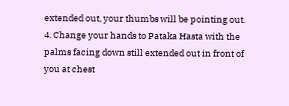extended out, your thumbs will be pointing out.
4. Change your hands to Pataka Hasta with the palms facing down still extended out in front of you at chest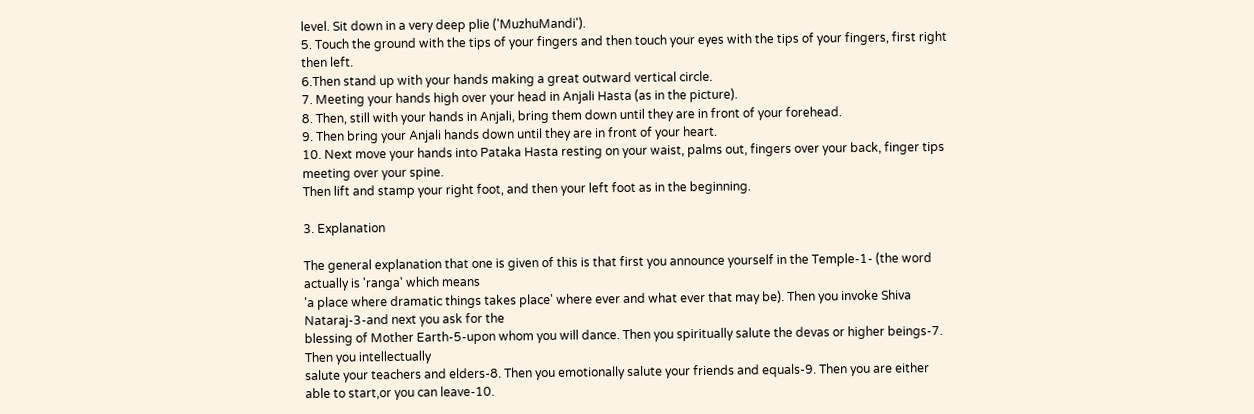level. Sit down in a very deep plie ('MuzhuMandi').
5. Touch the ground with the tips of your fingers and then touch your eyes with the tips of your fingers, first right then left.
6.Then stand up with your hands making a great outward vertical circle.
7. Meeting your hands high over your head in Anjali Hasta (as in the picture).
8. Then, still with your hands in Anjali, bring them down until they are in front of your forehead.
9. Then bring your Anjali hands down until they are in front of your heart.
10. Next move your hands into Pataka Hasta resting on your waist, palms out, fingers over your back, finger tips meeting over your spine.
Then lift and stamp your right foot, and then your left foot as in the beginning.

3. Explanation

The general explanation that one is given of this is that first you announce yourself in the Temple-1- (the word actually is 'ranga' which means
'a place where dramatic things takes place' where ever and what ever that may be). Then you invoke Shiva Nataraj-3-and next you ask for the
blessing of Mother Earth-5-upon whom you will dance. Then you spiritually salute the devas or higher beings-7. Then you intellectually
salute your teachers and elders-8. Then you emotionally salute your friends and equals-9. Then you are either able to start,or you can leave-10.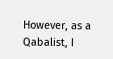However, as a Qabalist, I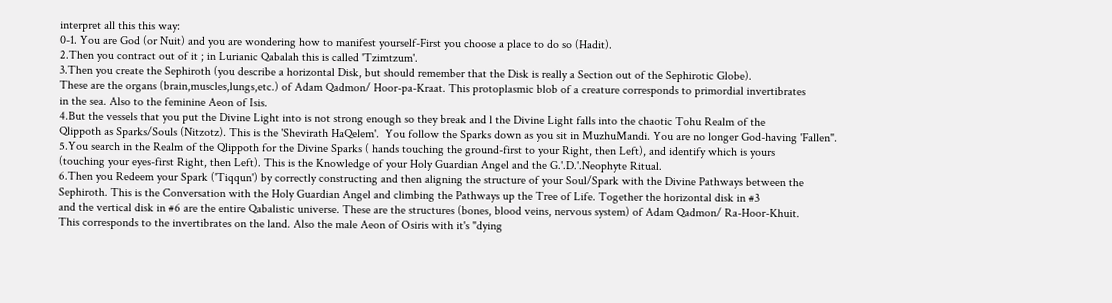interpret all this this way:
0-1. You are God (or Nuit) and you are wondering how to manifest yourself-First you choose a place to do so (Hadit).
2.Then you contract out of it ; in Lurianic Qabalah this is called 'Tzimtzum'.
3.Then you create the Sephiroth (you describe a horizontal Disk, but should remember that the Disk is really a Section out of the Sephirotic Globe).
These are the organs (brain,muscles,lungs,etc.) of Adam Qadmon/ Hoor-pa-Kraat. This protoplasmic blob of a creature corresponds to primordial invertibrates
in the sea. Also to the feminine Aeon of Isis.
4.But the vessels that you put the Divine Light into is not strong enough so they break and l the Divine Light falls into the chaotic Tohu Realm of the
Qlippoth as Sparks/Souls (Nitzotz). This is the 'Shevirath HaQelem'.  You follow the Sparks down as you sit in MuzhuMandi. You are no longer God-having 'Fallen".
5.You search in the Realm of the Qlippoth for the Divine Sparks ( hands touching the ground-first to your Right, then Left), and identify which is yours
(touching your eyes-first Right, then Left). This is the Knowledge of your Holy Guardian Angel and the G.'.D.'.Neophyte Ritual.
6.Then you Redeem your Spark ('Tiqqun') by correctly constructing and then aligning the structure of your Soul/Spark with the Divine Pathways between the
Sephiroth. This is the Conversation with the Holy Guardian Angel and climbing the Pathways up the Tree of Life. Together the horizontal disk in #3
and the vertical disk in #6 are the entire Qabalistic universe. These are the structures (bones, blood veins, nervous system) of Adam Qadmon/ Ra-Hoor-Khuit.
This corresponds to the invertibrates on the land. Also the male Aeon of Osiris with it's "dying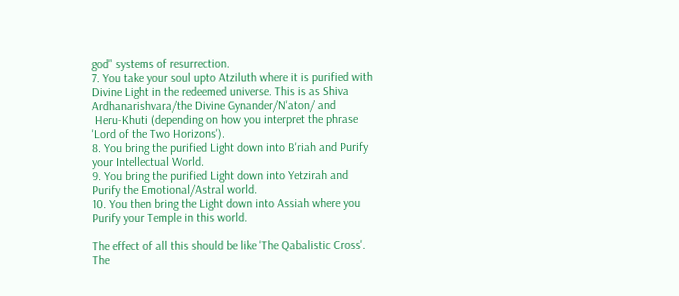god" systems of resurrection.
7. You take your soul upto Atziluth where it is purified with Divine Light in the redeemed universe. This is as Shiva Ardhanarishvara/the Divine Gynander/N'aton/ and
 Heru-Khuti (depending on how you interpret the phrase 'Lord of the Two Horizons').
8. You bring the purified Light down into B'riah and Purify your Intellectual World.
9. You bring the purified Light down into Yetzirah and Purify the Emotional/Astral world.
10. You then bring the Light down into Assiah where you Purify your Temple in this world.

The effect of all this should be like 'The Qabalistic Cross'.
The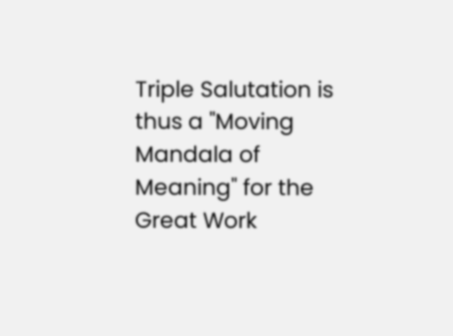Triple Salutation is thus a "Moving Mandala of Meaning" for the Great Work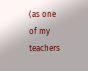(as one of my teachers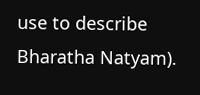use to describe Bharatha Natyam).